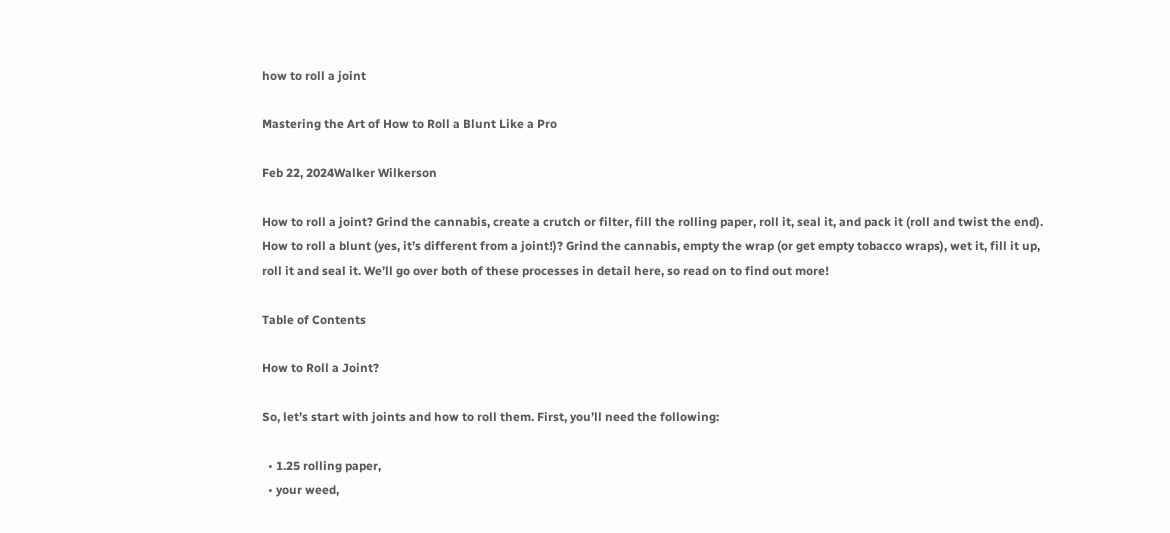how to roll a joint

Mastering the Art of How to Roll a Blunt Like a Pro

Feb 22, 2024Walker Wilkerson

How to roll a joint? Grind the cannabis, create a crutch or filter, fill the rolling paper, roll it, seal it, and pack it (roll and twist the end). How to roll a blunt (yes, it’s different from a joint!)? Grind the cannabis, empty the wrap (or get empty tobacco wraps), wet it, fill it up, roll it and seal it. We’ll go over both of these processes in detail here, so read on to find out more!

Table of Contents

How to Roll a Joint?

So, let’s start with joints and how to roll them. First, you’ll need the following:

  • 1.25 rolling paper,
  • your weed,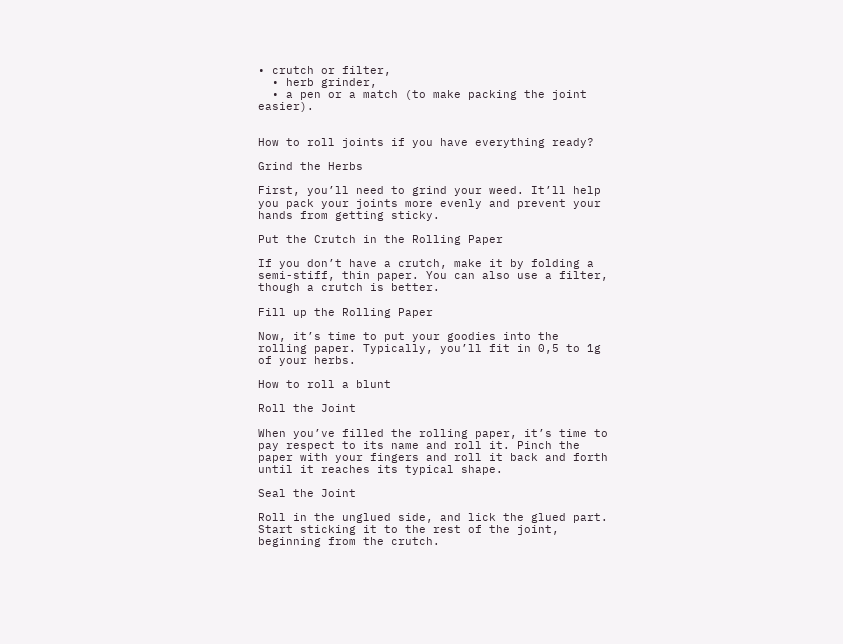• crutch or filter,
  • herb grinder,
  • a pen or a match (to make packing the joint easier).


How to roll joints if you have everything ready?

Grind the Herbs

First, you’ll need to grind your weed. It’ll help you pack your joints more evenly and prevent your hands from getting sticky.

Put the Crutch in the Rolling Paper

If you don’t have a crutch, make it by folding a semi-stiff, thin paper. You can also use a filter, though a crutch is better.

Fill up the Rolling Paper

Now, it’s time to put your goodies into the rolling paper. Typically, you’ll fit in 0,5 to 1g of your herbs.

How to roll a blunt

Roll the Joint

When you’ve filled the rolling paper, it’s time to pay respect to its name and roll it. Pinch the paper with your fingers and roll it back and forth until it reaches its typical shape.

Seal the Joint

Roll in the unglued side, and lick the glued part. Start sticking it to the rest of the joint, beginning from the crutch.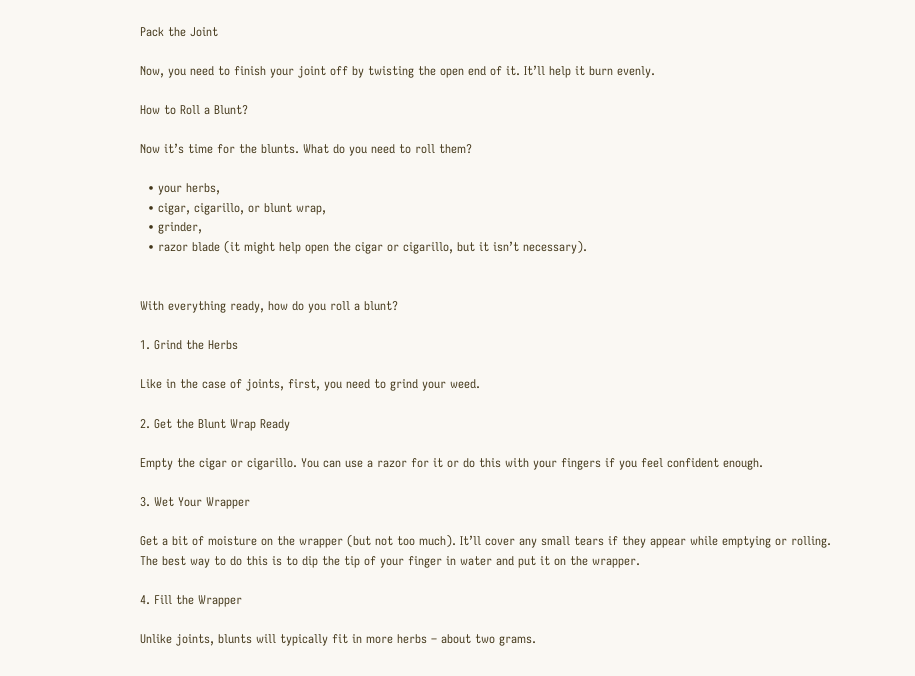Pack the Joint

Now, you need to finish your joint off by twisting the open end of it. It’ll help it burn evenly.

How to Roll a Blunt?

Now it’s time for the blunts. What do you need to roll them?

  • your herbs,
  • cigar, cigarillo, or blunt wrap,
  • grinder,
  • razor blade (it might help open the cigar or cigarillo, but it isn’t necessary).


With everything ready, how do you roll a blunt?

1. Grind the Herbs

Like in the case of joints, first, you need to grind your weed.

2. Get the Blunt Wrap Ready

Empty the cigar or cigarillo. You can use a razor for it or do this with your fingers if you feel confident enough.

3. Wet Your Wrapper

Get a bit of moisture on the wrapper (but not too much). It’ll cover any small tears if they appear while emptying or rolling. The best way to do this is to dip the tip of your finger in water and put it on the wrapper.

4. Fill the Wrapper

Unlike joints, blunts will typically fit in more herbs – about two grams.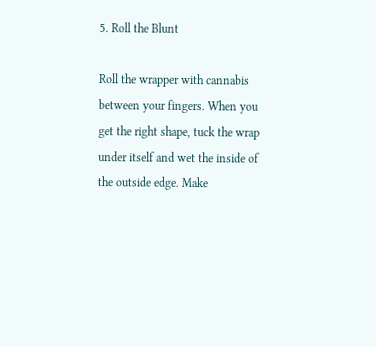5. Roll the Blunt

Roll the wrapper with cannabis between your fingers. When you get the right shape, tuck the wrap under itself and wet the inside of the outside edge. Make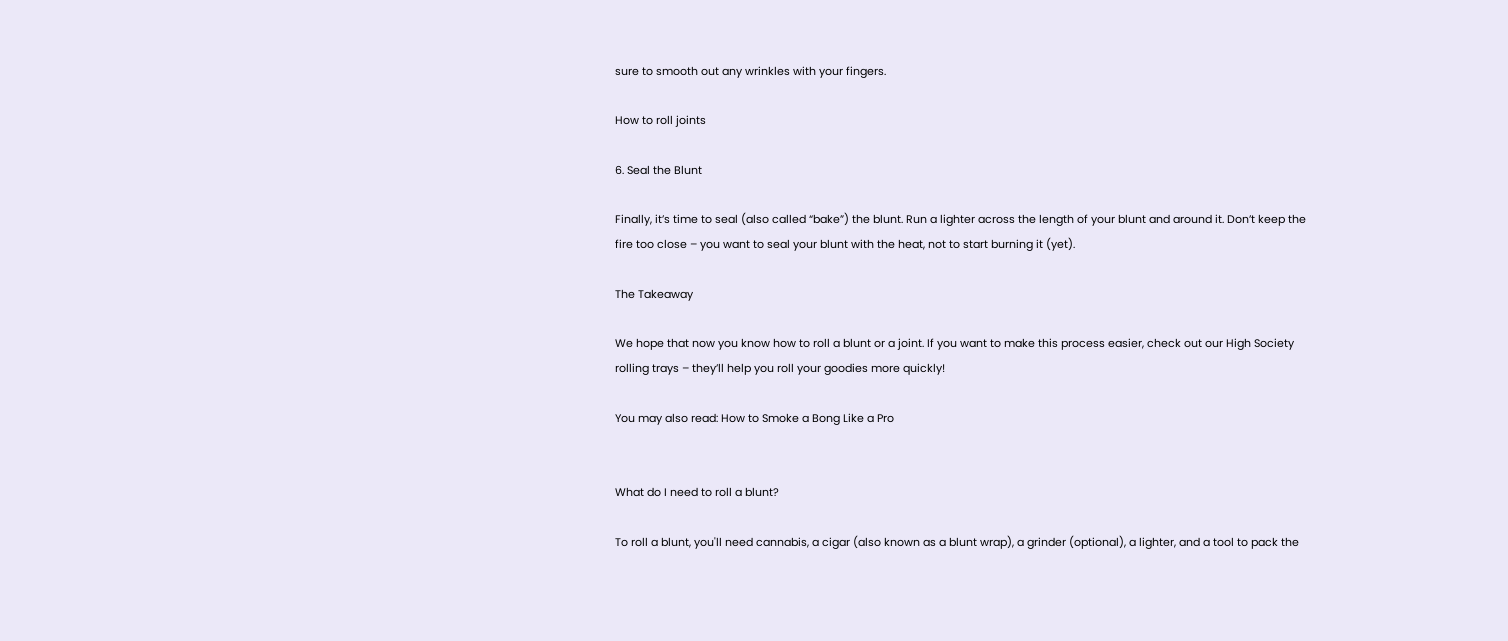sure to smooth out any wrinkles with your fingers.

How to roll joints

6. Seal the Blunt

Finally, it’s time to seal (also called “bake”) the blunt. Run a lighter across the length of your blunt and around it. Don’t keep the fire too close – you want to seal your blunt with the heat, not to start burning it (yet).

The Takeaway

We hope that now you know how to roll a blunt or a joint. If you want to make this process easier, check out our High Society rolling trays – they’ll help you roll your goodies more quickly!

You may also read: How to Smoke a Bong Like a Pro


What do I need to roll a blunt?

To roll a blunt, you'll need cannabis, a cigar (also known as a blunt wrap), a grinder (optional), a lighter, and a tool to pack the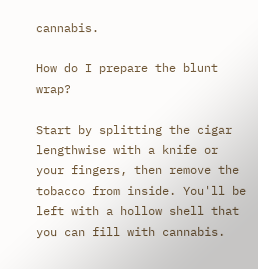cannabis.

How do I prepare the blunt wrap?

Start by splitting the cigar lengthwise with a knife or your fingers, then remove the tobacco from inside. You'll be left with a hollow shell that you can fill with cannabis.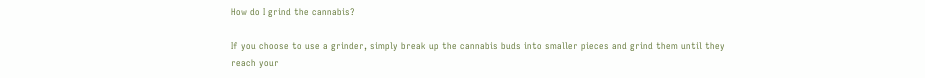How do I grind the cannabis?

If you choose to use a grinder, simply break up the cannabis buds into smaller pieces and grind them until they reach your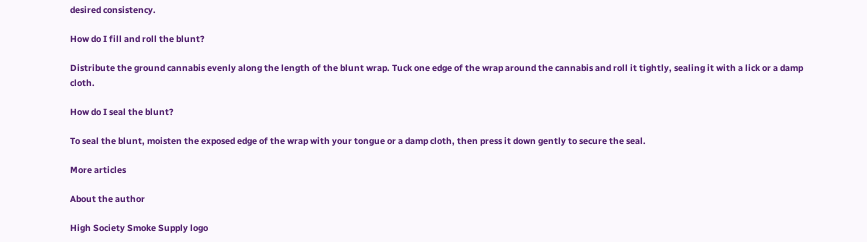desired consistency.

How do I fill and roll the blunt?

Distribute the ground cannabis evenly along the length of the blunt wrap. Tuck one edge of the wrap around the cannabis and roll it tightly, sealing it with a lick or a damp cloth.

How do I seal the blunt?

To seal the blunt, moisten the exposed edge of the wrap with your tongue or a damp cloth, then press it down gently to secure the seal.

More articles

About the author

High Society Smoke Supply logo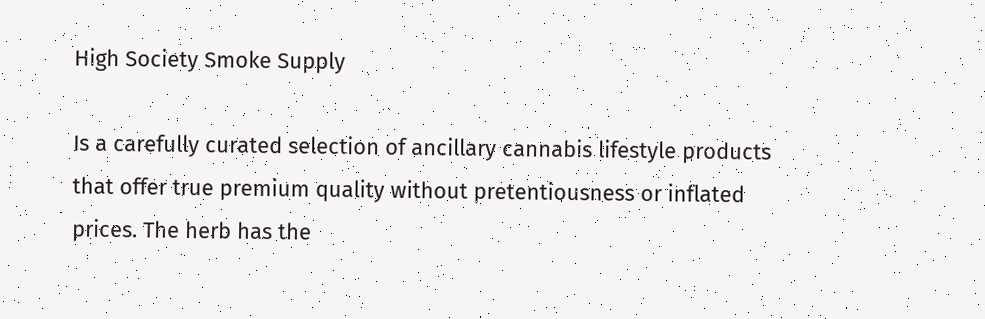High Society Smoke Supply

Is a carefully curated selection of ancillary cannabis lifestyle products that offer true premium quality without pretentiousness or inflated prices. The herb has the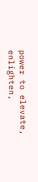power to elevate, enlighten,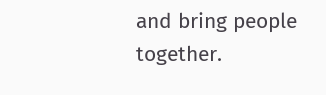and bring people together.